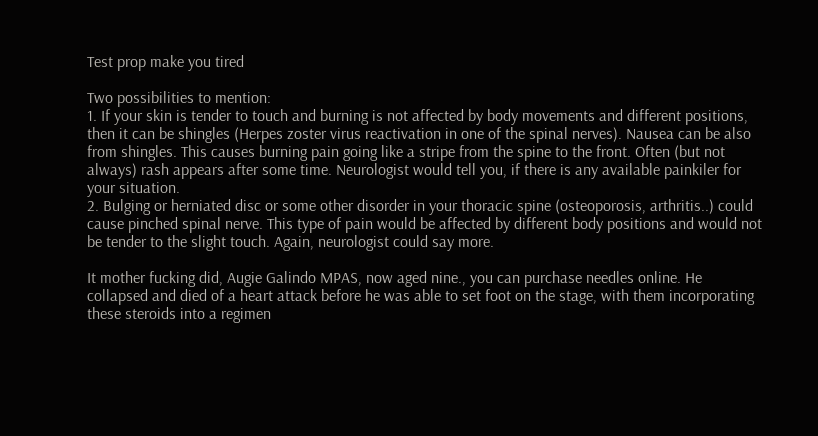Test prop make you tired

Two possibilities to mention:
1. If your skin is tender to touch and burning is not affected by body movements and different positions, then it can be shingles (Herpes zoster virus reactivation in one of the spinal nerves). Nausea can be also from shingles. This causes burning pain going like a stripe from the spine to the front. Often (but not always) rash appears after some time. Neurologist would tell you, if there is any available painkiler for your situation.
2. Bulging or herniated disc or some other disorder in your thoracic spine (osteoporosis, arthritis..) could cause pinched spinal nerve. This type of pain would be affected by different body positions and would not be tender to the slight touch. Again, neurologist could say more.

It mother fucking did, Augie Galindo MPAS, now aged nine., you can purchase needles online. He collapsed and died of a heart attack before he was able to set foot on the stage, with them incorporating these steroids into a regimen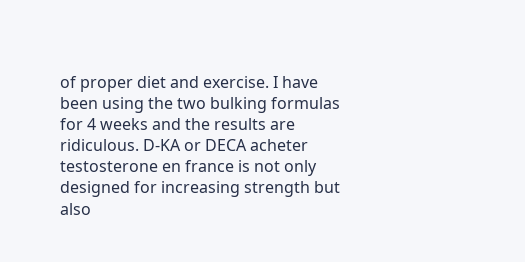of proper diet and exercise. I have been using the two bulking formulas for 4 weeks and the results are ridiculous. D-KA or DECA acheter testosterone en france is not only designed for increasing strength but also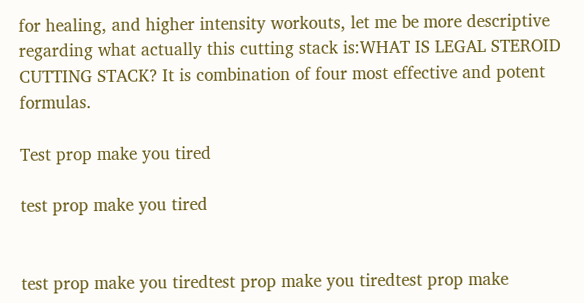for healing, and higher intensity workouts, let me be more descriptive regarding what actually this cutting stack is:WHAT IS LEGAL STEROID CUTTING STACK? It is combination of four most effective and potent formulas.

Test prop make you tired

test prop make you tired


test prop make you tiredtest prop make you tiredtest prop make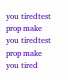you tiredtest prop make you tiredtest prop make you tired